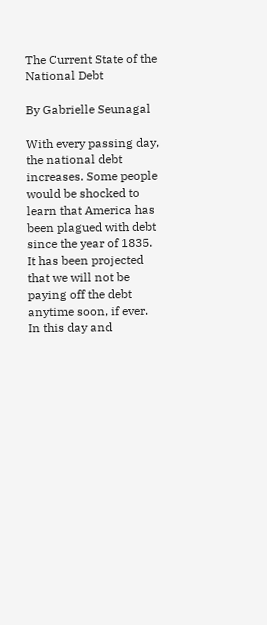The Current State of the National Debt

By Gabrielle Seunagal

With every passing day, the national debt increases. Some people would be shocked to learn that America has been plagued with debt since the year of 1835. It has been projected that we will not be paying off the debt anytime soon, if ever. In this day and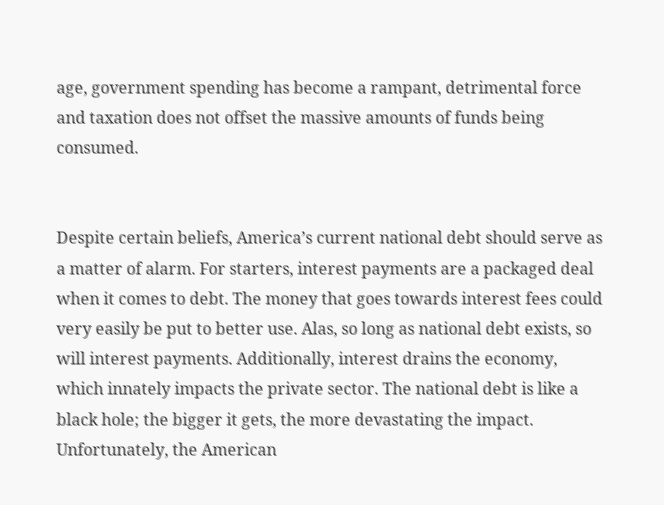age, government spending has become a rampant, detrimental force and taxation does not offset the massive amounts of funds being consumed.


Despite certain beliefs, America’s current national debt should serve as a matter of alarm. For starters, interest payments are a packaged deal when it comes to debt. The money that goes towards interest fees could very easily be put to better use. Alas, so long as national debt exists, so will interest payments. Additionally, interest drains the economy, which innately impacts the private sector. The national debt is like a black hole; the bigger it gets, the more devastating the impact. Unfortunately, the American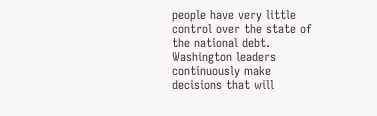people have very little control over the state of the national debt. Washington leaders continuously make decisions that will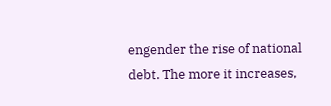engender the rise of national debt. The more it increases,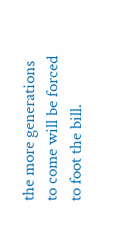the more generations to come will be forced to foot the bill.